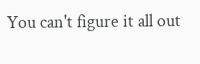You can't figure it all out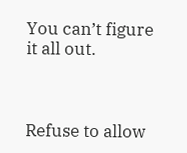You can’t figure it all out.



Refuse to allow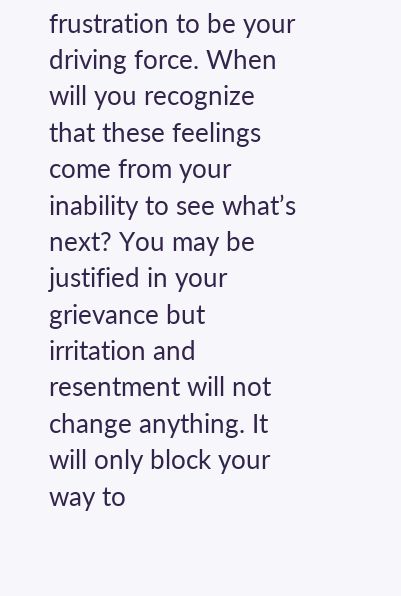frustration to be your driving force. When will you recognize that these feelings come from your inability to see what’s next? You may be justified in your grievance but irritation and resentment will not change anything. It will only block your way to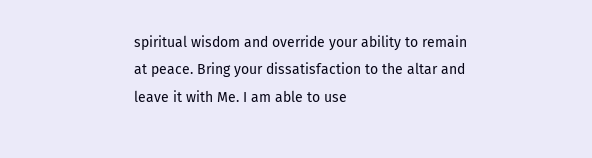spiritual wisdom and override your ability to remain at peace. Bring your dissatisfaction to the altar and leave it with Me. I am able to use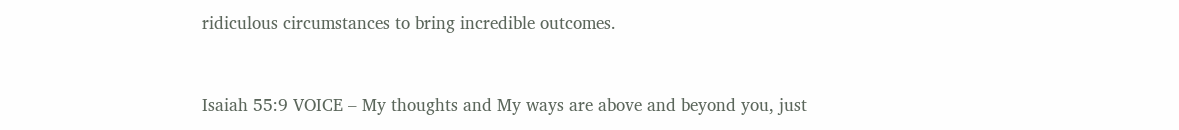ridiculous circumstances to bring incredible outcomes.



Isaiah 55:9 VOICE – My thoughts and My ways are above and beyond you, just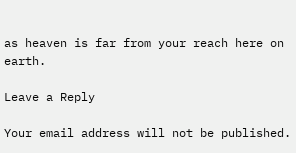as heaven is far from your reach here on earth.

Leave a Reply

Your email address will not be published.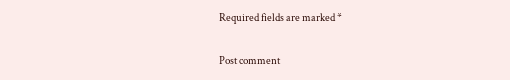Required fields are marked *

Post comment